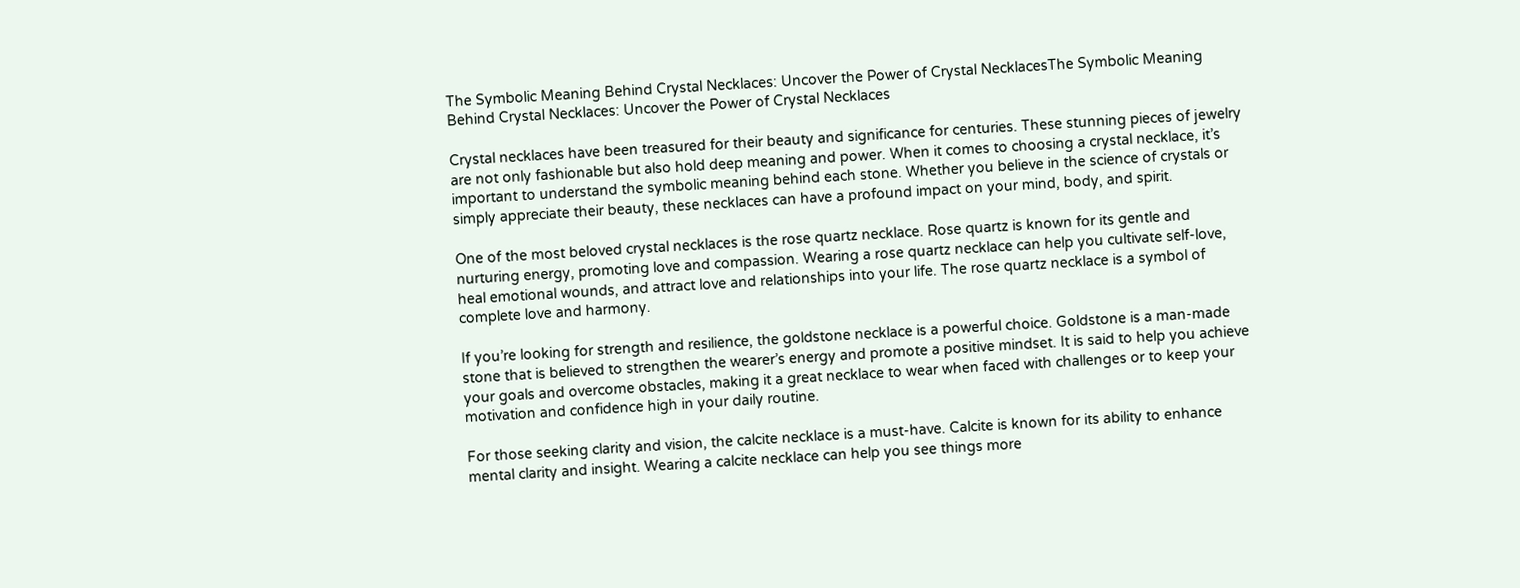The Symbolic Meaning Behind Crystal Necklaces: Uncover the Power of Crystal NecklacesThe Symbolic Meaning Behind Crystal Necklaces: Uncover the Power of Crystal Necklaces

Crystal necklaces have been treasured for their beauty and significance for centuries. These stunning pieces of jewelry are not only fashionable but also hold deep meaning and power. When it comes to choosing a crystal necklace, it’s important to understand the symbolic meaning behind each stone. Whether you believe in the science of crystals or simply appreciate their beauty, these necklaces can have a profound impact on your mind, body, and spirit.

One of the most beloved crystal necklaces is the rose quartz necklace. Rose quartz is known for its gentle and nurturing energy, promoting love and compassion. Wearing a rose quartz necklace can help you cultivate self-love, heal emotional wounds, and attract love and relationships into your life. The rose quartz necklace is a symbol of complete love and harmony.

If you’re looking for strength and resilience, the goldstone necklace is a powerful choice. Goldstone is a man-made stone that is believed to strengthen the wearer’s energy and promote a positive mindset. It is said to help you achieve your goals and overcome obstacles, making it a great necklace to wear when faced with challenges or to keep your motivation and confidence high in your daily routine.

For those seeking clarity and vision, the calcite necklace is a must-have. Calcite is known for its ability to enhance mental clarity and insight. Wearing a calcite necklace can help you see things more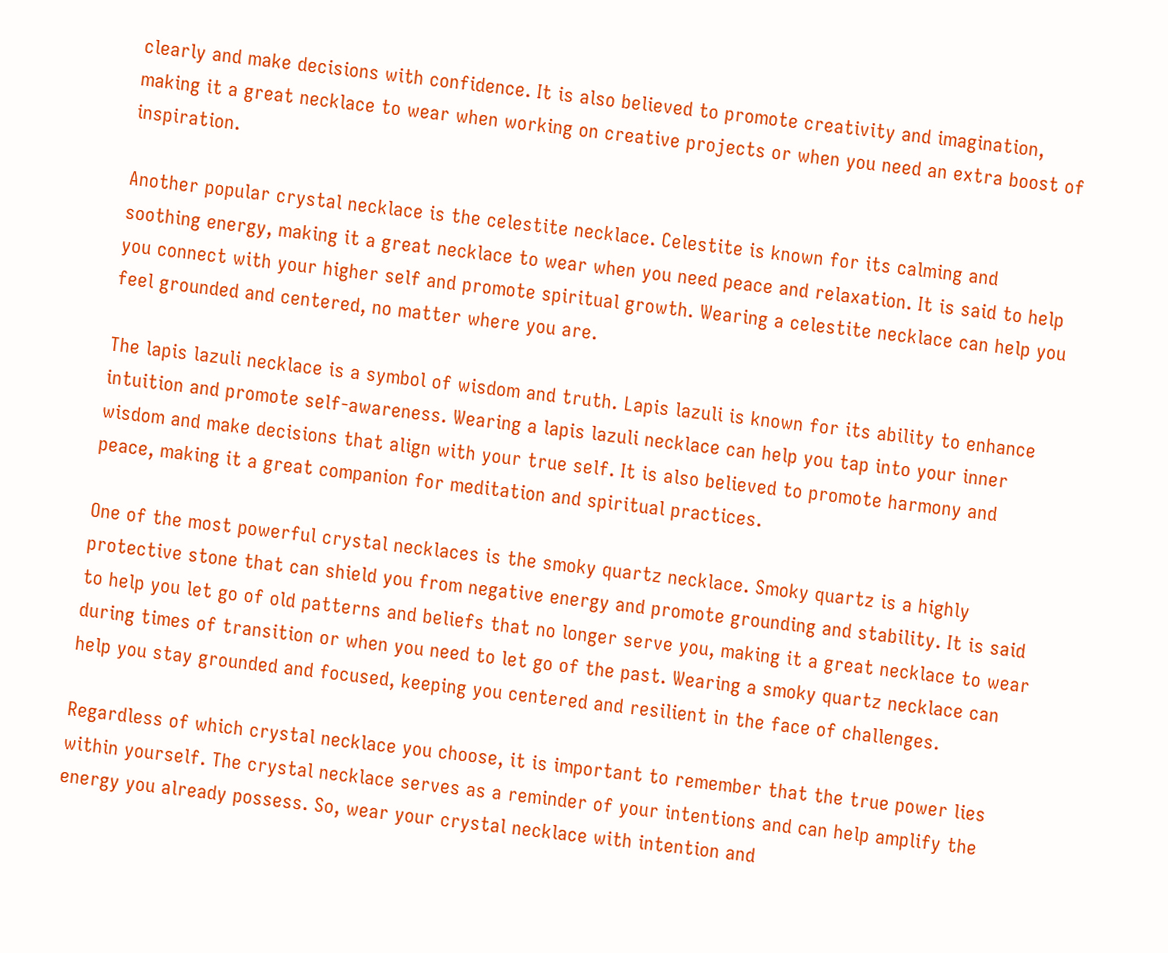clearly and make decisions with confidence. It is also believed to promote creativity and imagination, making it a great necklace to wear when working on creative projects or when you need an extra boost of inspiration.

Another popular crystal necklace is the celestite necklace. Celestite is known for its calming and soothing energy, making it a great necklace to wear when you need peace and relaxation. It is said to help you connect with your higher self and promote spiritual growth. Wearing a celestite necklace can help you feel grounded and centered, no matter where you are.

The lapis lazuli necklace is a symbol of wisdom and truth. Lapis lazuli is known for its ability to enhance intuition and promote self-awareness. Wearing a lapis lazuli necklace can help you tap into your inner wisdom and make decisions that align with your true self. It is also believed to promote harmony and peace, making it a great companion for meditation and spiritual practices.

One of the most powerful crystal necklaces is the smoky quartz necklace. Smoky quartz is a highly protective stone that can shield you from negative energy and promote grounding and stability. It is said to help you let go of old patterns and beliefs that no longer serve you, making it a great necklace to wear during times of transition or when you need to let go of the past. Wearing a smoky quartz necklace can help you stay grounded and focused, keeping you centered and resilient in the face of challenges.

Regardless of which crystal necklace you choose, it is important to remember that the true power lies within yourself. The crystal necklace serves as a reminder of your intentions and can help amplify the energy you already possess. So, wear your crystal necklace with intention and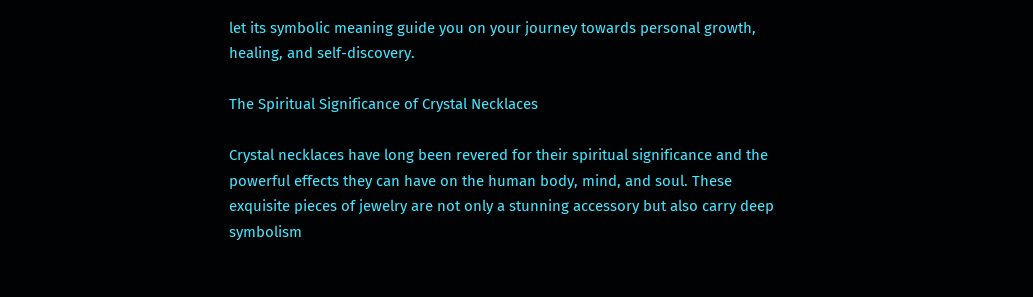let its symbolic meaning guide you on your journey towards personal growth, healing, and self-discovery.

The Spiritual Significance of Crystal Necklaces

Crystal necklaces have long been revered for their spiritual significance and the powerful effects they can have on the human body, mind, and soul. These exquisite pieces of jewelry are not only a stunning accessory but also carry deep symbolism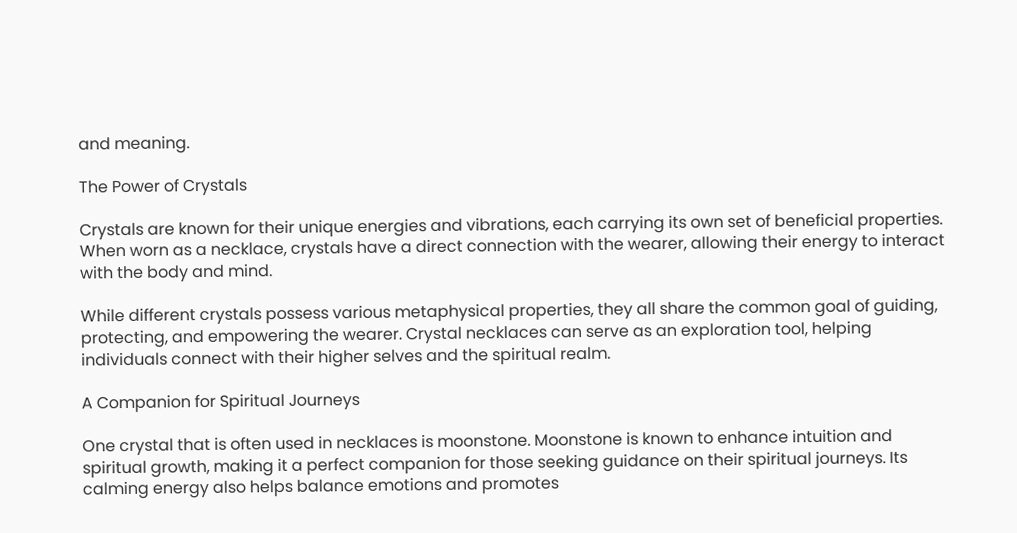and meaning.

The Power of Crystals

Crystals are known for their unique energies and vibrations, each carrying its own set of beneficial properties. When worn as a necklace, crystals have a direct connection with the wearer, allowing their energy to interact with the body and mind.

While different crystals possess various metaphysical properties, they all share the common goal of guiding, protecting, and empowering the wearer. Crystal necklaces can serve as an exploration tool, helping individuals connect with their higher selves and the spiritual realm.

A Companion for Spiritual Journeys

One crystal that is often used in necklaces is moonstone. Moonstone is known to enhance intuition and spiritual growth, making it a perfect companion for those seeking guidance on their spiritual journeys. Its calming energy also helps balance emotions and promotes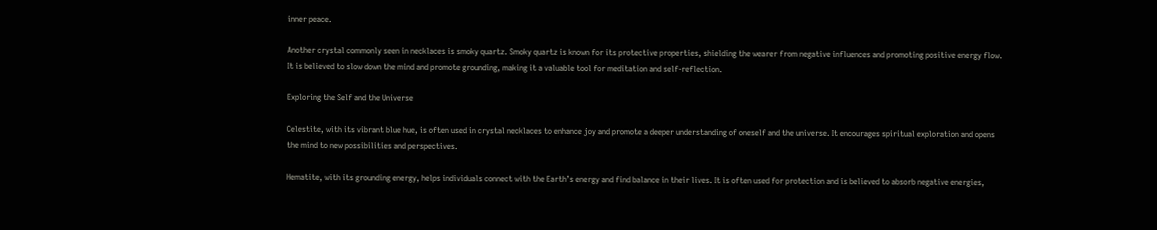inner peace.

Another crystal commonly seen in necklaces is smoky quartz. Smoky quartz is known for its protective properties, shielding the wearer from negative influences and promoting positive energy flow. It is believed to slow down the mind and promote grounding, making it a valuable tool for meditation and self-reflection.

Exploring the Self and the Universe

Celestite, with its vibrant blue hue, is often used in crystal necklaces to enhance joy and promote a deeper understanding of oneself and the universe. It encourages spiritual exploration and opens the mind to new possibilities and perspectives.

Hematite, with its grounding energy, helps individuals connect with the Earth’s energy and find balance in their lives. It is often used for protection and is believed to absorb negative energies,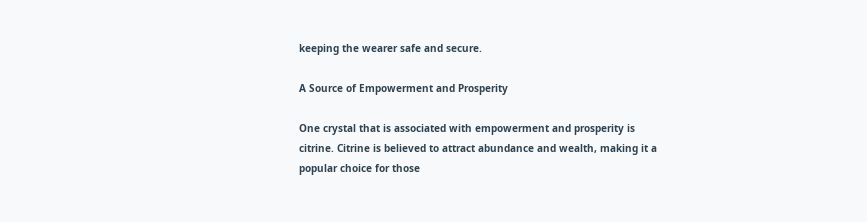keeping the wearer safe and secure.

A Source of Empowerment and Prosperity

One crystal that is associated with empowerment and prosperity is citrine. Citrine is believed to attract abundance and wealth, making it a popular choice for those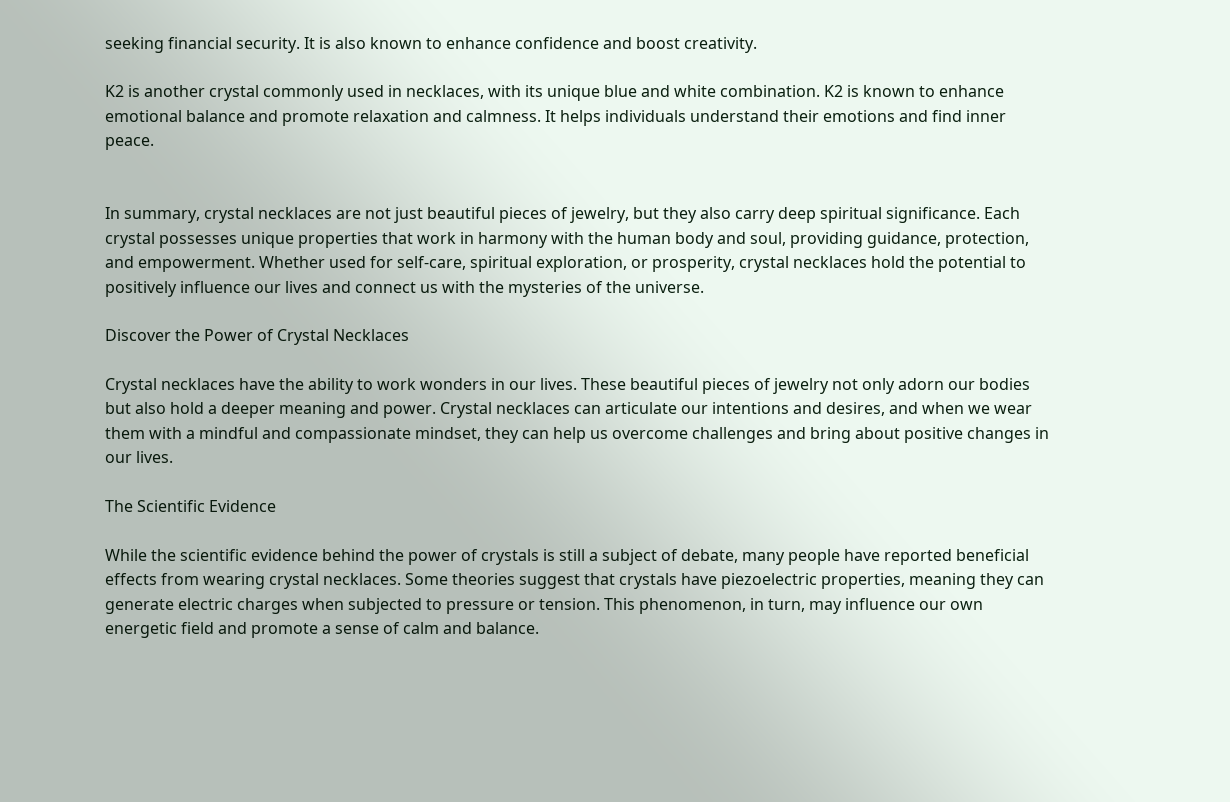seeking financial security. It is also known to enhance confidence and boost creativity.

K2 is another crystal commonly used in necklaces, with its unique blue and white combination. K2 is known to enhance emotional balance and promote relaxation and calmness. It helps individuals understand their emotions and find inner peace.


In summary, crystal necklaces are not just beautiful pieces of jewelry, but they also carry deep spiritual significance. Each crystal possesses unique properties that work in harmony with the human body and soul, providing guidance, protection, and empowerment. Whether used for self-care, spiritual exploration, or prosperity, crystal necklaces hold the potential to positively influence our lives and connect us with the mysteries of the universe.

Discover the Power of Crystal Necklaces

Crystal necklaces have the ability to work wonders in our lives. These beautiful pieces of jewelry not only adorn our bodies but also hold a deeper meaning and power. Crystal necklaces can articulate our intentions and desires, and when we wear them with a mindful and compassionate mindset, they can help us overcome challenges and bring about positive changes in our lives.

The Scientific Evidence

While the scientific evidence behind the power of crystals is still a subject of debate, many people have reported beneficial effects from wearing crystal necklaces. Some theories suggest that crystals have piezoelectric properties, meaning they can generate electric charges when subjected to pressure or tension. This phenomenon, in turn, may influence our own energetic field and promote a sense of calm and balance.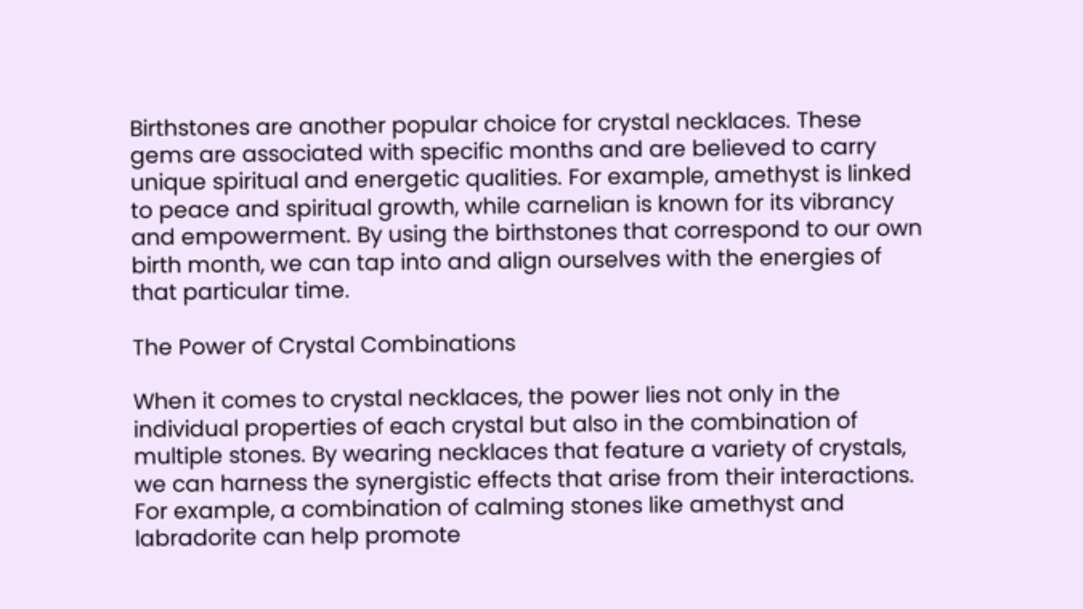Birthstones are another popular choice for crystal necklaces. These gems are associated with specific months and are believed to carry unique spiritual and energetic qualities. For example, amethyst is linked to peace and spiritual growth, while carnelian is known for its vibrancy and empowerment. By using the birthstones that correspond to our own birth month, we can tap into and align ourselves with the energies of that particular time.

The Power of Crystal Combinations

When it comes to crystal necklaces, the power lies not only in the individual properties of each crystal but also in the combination of multiple stones. By wearing necklaces that feature a variety of crystals, we can harness the synergistic effects that arise from their interactions. For example, a combination of calming stones like amethyst and labradorite can help promote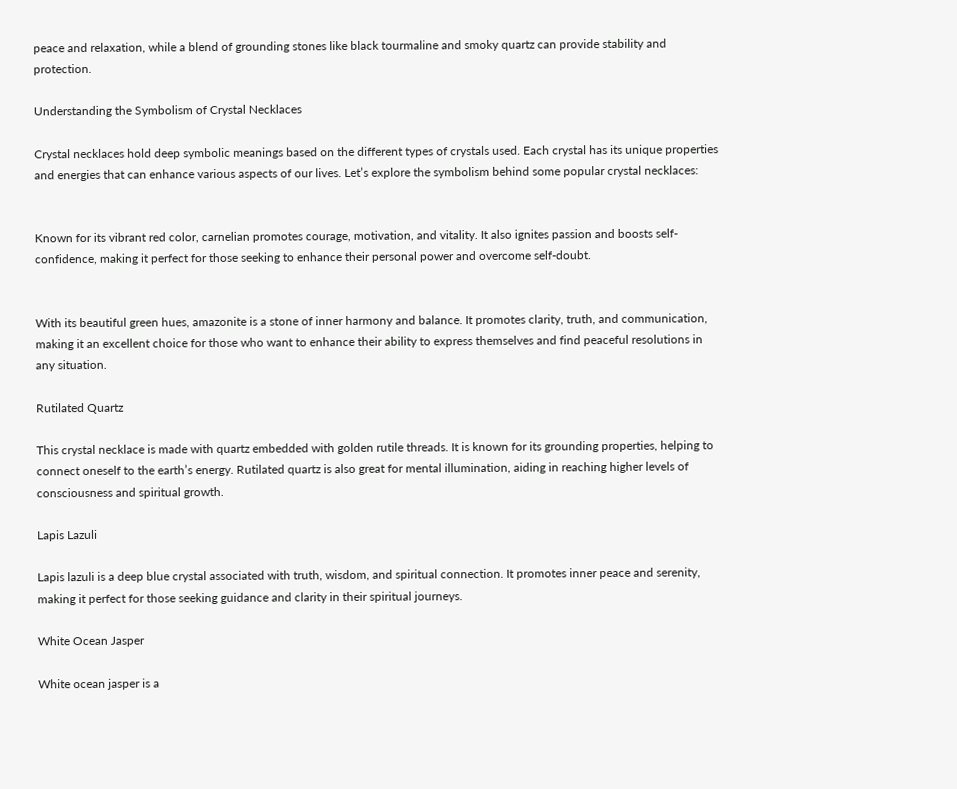peace and relaxation, while a blend of grounding stones like black tourmaline and smoky quartz can provide stability and protection.

Understanding the Symbolism of Crystal Necklaces

Crystal necklaces hold deep symbolic meanings based on the different types of crystals used. Each crystal has its unique properties and energies that can enhance various aspects of our lives. Let’s explore the symbolism behind some popular crystal necklaces:


Known for its vibrant red color, carnelian promotes courage, motivation, and vitality. It also ignites passion and boosts self-confidence, making it perfect for those seeking to enhance their personal power and overcome self-doubt.


With its beautiful green hues, amazonite is a stone of inner harmony and balance. It promotes clarity, truth, and communication, making it an excellent choice for those who want to enhance their ability to express themselves and find peaceful resolutions in any situation.

Rutilated Quartz

This crystal necklace is made with quartz embedded with golden rutile threads. It is known for its grounding properties, helping to connect oneself to the earth’s energy. Rutilated quartz is also great for mental illumination, aiding in reaching higher levels of consciousness and spiritual growth.

Lapis Lazuli

Lapis lazuli is a deep blue crystal associated with truth, wisdom, and spiritual connection. It promotes inner peace and serenity, making it perfect for those seeking guidance and clarity in their spiritual journeys.

White Ocean Jasper

White ocean jasper is a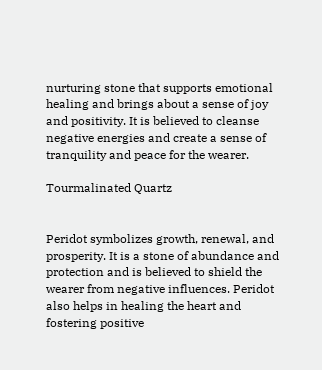nurturing stone that supports emotional healing and brings about a sense of joy and positivity. It is believed to cleanse negative energies and create a sense of tranquility and peace for the wearer.

Tourmalinated Quartz


Peridot symbolizes growth, renewal, and prosperity. It is a stone of abundance and protection and is believed to shield the wearer from negative influences. Peridot also helps in healing the heart and fostering positive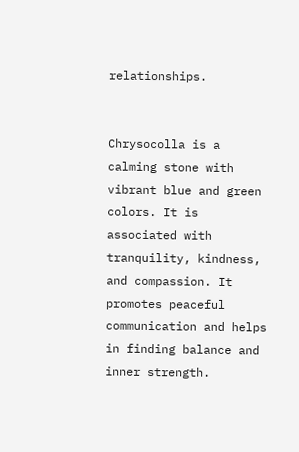relationships.


Chrysocolla is a calming stone with vibrant blue and green colors. It is associated with tranquility, kindness, and compassion. It promotes peaceful communication and helps in finding balance and inner strength.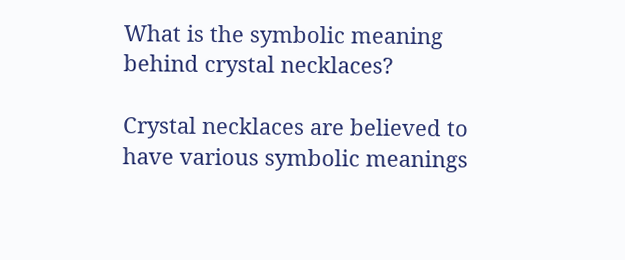What is the symbolic meaning behind crystal necklaces?

Crystal necklaces are believed to have various symbolic meanings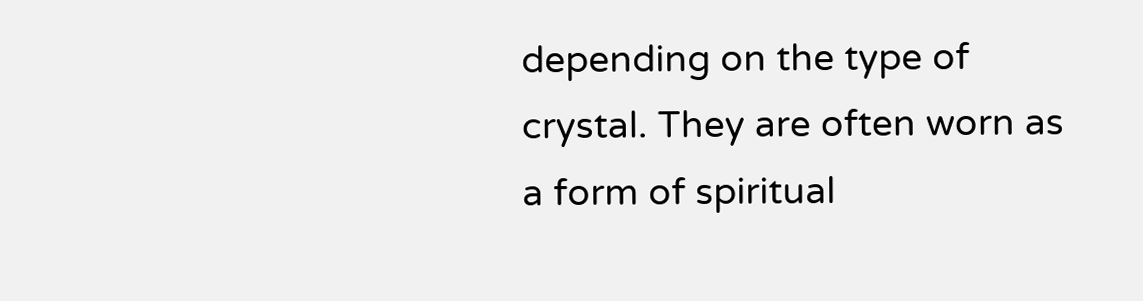depending on the type of crystal. They are often worn as a form of spiritual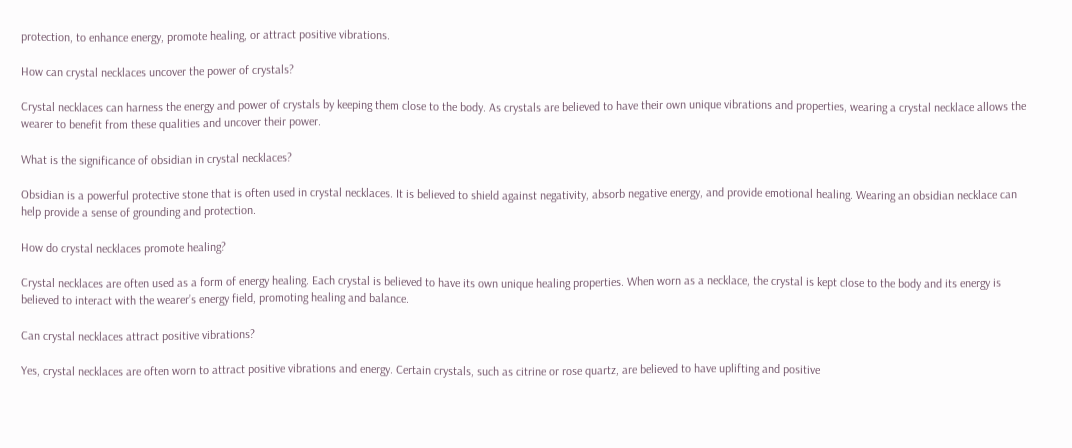protection, to enhance energy, promote healing, or attract positive vibrations.

How can crystal necklaces uncover the power of crystals?

Crystal necklaces can harness the energy and power of crystals by keeping them close to the body. As crystals are believed to have their own unique vibrations and properties, wearing a crystal necklace allows the wearer to benefit from these qualities and uncover their power.

What is the significance of obsidian in crystal necklaces?

Obsidian is a powerful protective stone that is often used in crystal necklaces. It is believed to shield against negativity, absorb negative energy, and provide emotional healing. Wearing an obsidian necklace can help provide a sense of grounding and protection.

How do crystal necklaces promote healing?

Crystal necklaces are often used as a form of energy healing. Each crystal is believed to have its own unique healing properties. When worn as a necklace, the crystal is kept close to the body and its energy is believed to interact with the wearer’s energy field, promoting healing and balance.

Can crystal necklaces attract positive vibrations?

Yes, crystal necklaces are often worn to attract positive vibrations and energy. Certain crystals, such as citrine or rose quartz, are believed to have uplifting and positive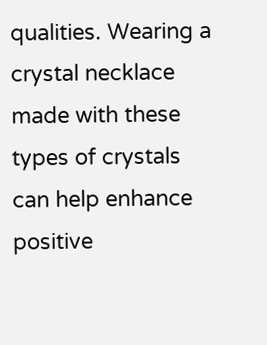qualities. Wearing a crystal necklace made with these types of crystals can help enhance positive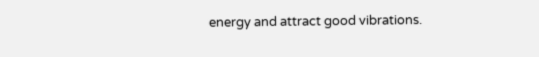energy and attract good vibrations.